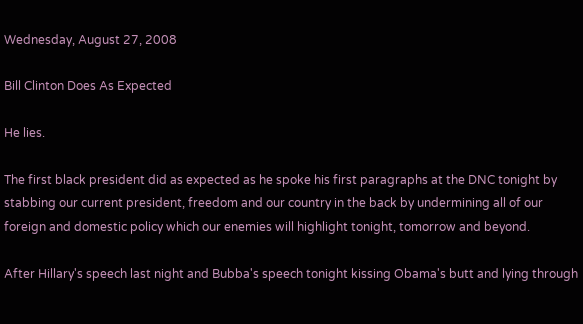Wednesday, August 27, 2008

Bill Clinton Does As Expected

He lies.

The first black president did as expected as he spoke his first paragraphs at the DNC tonight by stabbing our current president, freedom and our country in the back by undermining all of our foreign and domestic policy which our enemies will highlight tonight, tomorrow and beyond.

After Hillary's speech last night and Bubba's speech tonight kissing Obama's butt and lying through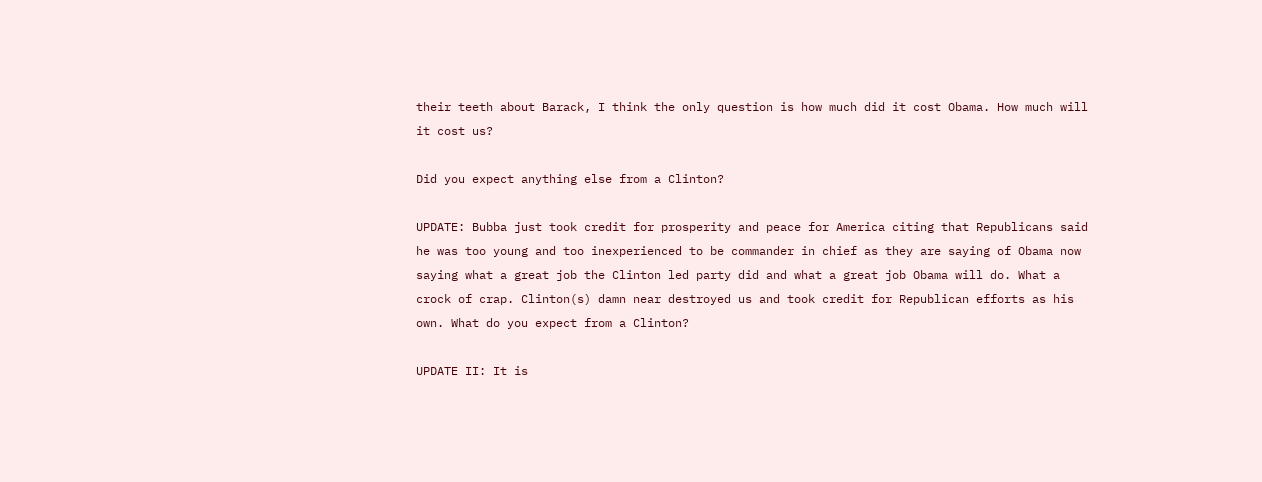their teeth about Barack, I think the only question is how much did it cost Obama. How much will it cost us?

Did you expect anything else from a Clinton?

UPDATE: Bubba just took credit for prosperity and peace for America citing that Republicans said he was too young and too inexperienced to be commander in chief as they are saying of Obama now saying what a great job the Clinton led party did and what a great job Obama will do. What a crock of crap. Clinton(s) damn near destroyed us and took credit for Republican efforts as his own. What do you expect from a Clinton?

UPDATE II: It is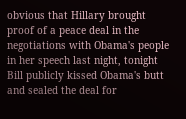obvious that Hillary brought proof of a peace deal in the negotiations with Obama's people in her speech last night, tonight Bill publicly kissed Obama's butt and sealed the deal for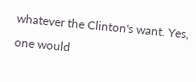whatever the Clinton's want. Yes, one would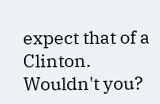expect that of a Clinton. Wouldn't you?